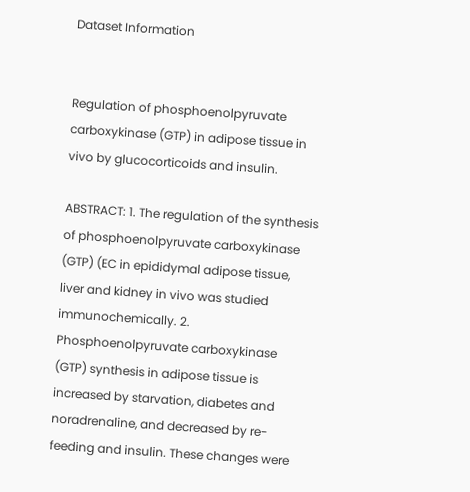Dataset Information


Regulation of phosphoenolpyruvate carboxykinase (GTP) in adipose tissue in vivo by glucocorticoids and insulin.

ABSTRACT: 1. The regulation of the synthesis of phosphoenolpyruvate carboxykinase (GTP) (EC in epididymal adipose tissue, liver and kidney in vivo was studied immunochemically. 2. Phosphoenolpyruvate carboxykinase (GTP) synthesis in adipose tissue is increased by starvation, diabetes and noradrenaline, and decreased by re-feeding and insulin. These changes were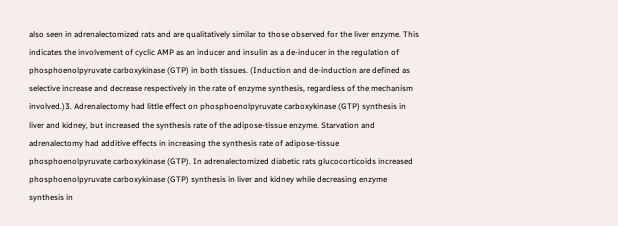also seen in adrenalectomized rats and are qualitatively similar to those observed for the liver enzyme. This indicates the involvement of cyclic AMP as an inducer and insulin as a de-inducer in the regulation of phosphoenolpyruvate carboxykinase (GTP) in both tissues. (Induction and de-induction are defined as selective increase and decrease respectively in the rate of enzyme synthesis, regardless of the mechanism involved.)3. Adrenalectomy had little effect on phosphoenolpyruvate carboxykinase (GTP) synthesis in liver and kidney, but increased the synthesis rate of the adipose-tissue enzyme. Starvation and adrenalectomy had additive effects in increasing the synthesis rate of adipose-tissue phosphoenolpyruvate carboxykinase (GTP). In adrenalectomized diabetic rats glucocorticoids increased phosphoenolpyruvate carboxykinase (GTP) synthesis in liver and kidney while decreasing enzyme synthesis in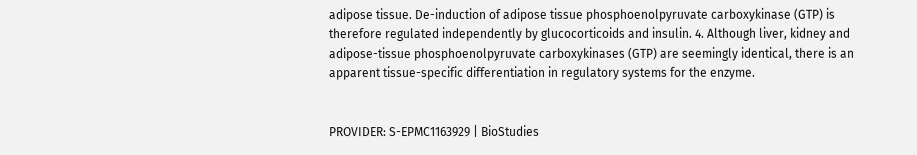adipose tissue. De-induction of adipose tissue phosphoenolpyruvate carboxykinase (GTP) is therefore regulated independently by glucocorticoids and insulin. 4. Although liver, kidney and adipose-tissue phosphoenolpyruvate carboxykinases (GTP) are seemingly identical, there is an apparent tissue-specific differentiation in regulatory systems for the enzyme.


PROVIDER: S-EPMC1163929 | BioStudies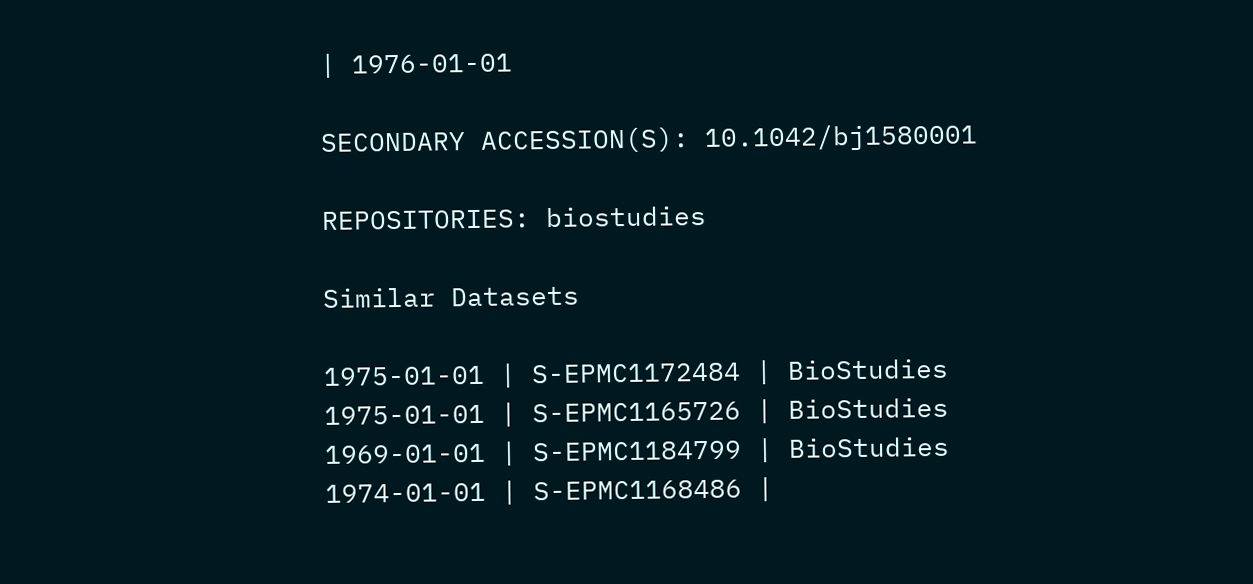| 1976-01-01

SECONDARY ACCESSION(S): 10.1042/bj1580001

REPOSITORIES: biostudies

Similar Datasets

1975-01-01 | S-EPMC1172484 | BioStudies
1975-01-01 | S-EPMC1165726 | BioStudies
1969-01-01 | S-EPMC1184799 | BioStudies
1974-01-01 | S-EPMC1168486 |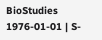BioStudies
1976-01-01 | S-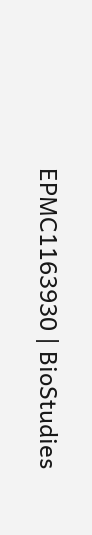EPMC1163930 | BioStudies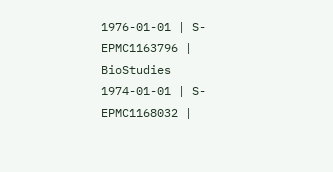1976-01-01 | S-EPMC1163796 | BioStudies
1974-01-01 | S-EPMC1168032 |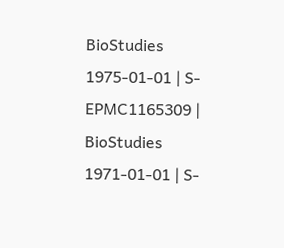BioStudies
1975-01-01 | S-EPMC1165309 | BioStudies
1971-01-01 | S-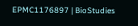EPMC1176897 | BioStudies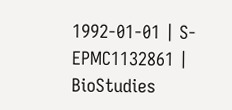1992-01-01 | S-EPMC1132861 | BioStudies